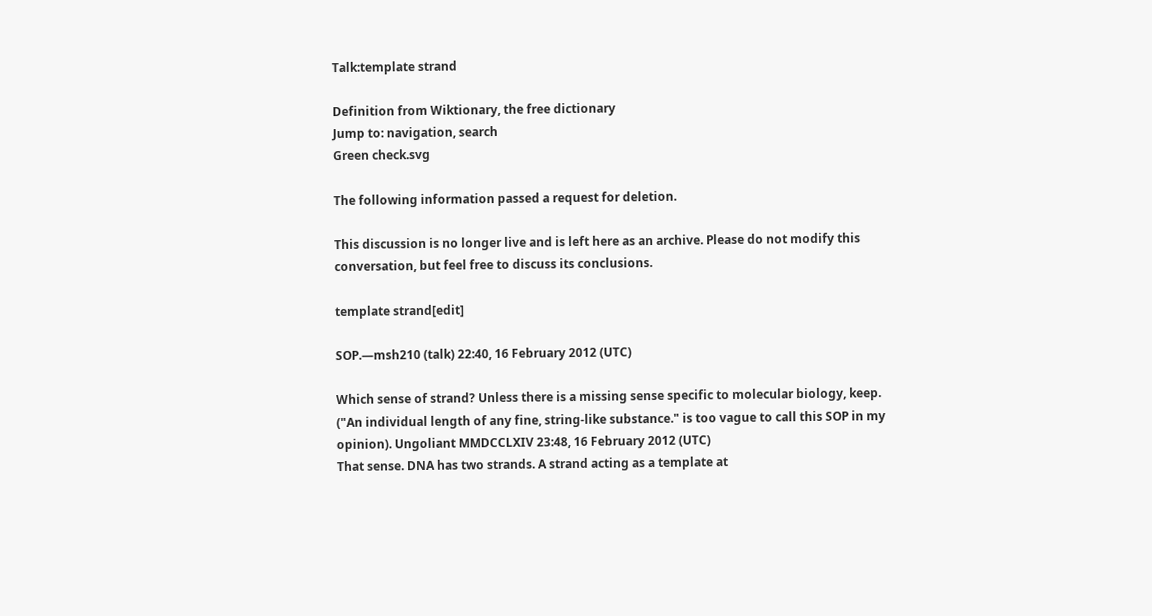Talk:template strand

Definition from Wiktionary, the free dictionary
Jump to: navigation, search
Green check.svg

The following information passed a request for deletion.

This discussion is no longer live and is left here as an archive. Please do not modify this conversation, but feel free to discuss its conclusions.

template strand[edit]

SOP.—msh210 (talk) 22:40, 16 February 2012 (UTC)

Which sense of strand? Unless there is a missing sense specific to molecular biology, keep. ("An individual length of any fine, string-like substance." is too vague to call this SOP in my opinion). Ungoliant MMDCCLXIV 23:48, 16 February 2012 (UTC)
That sense. DNA has two strands. A strand acting as a template at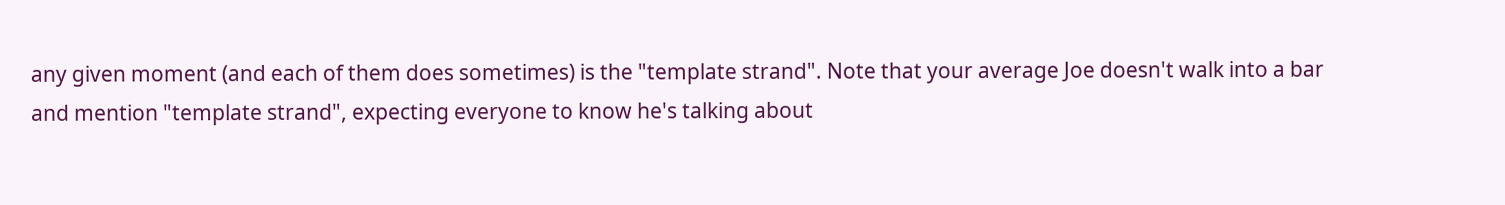any given moment (and each of them does sometimes) is the "template strand". Note that your average Joe doesn't walk into a bar and mention "template strand", expecting everyone to know he's talking about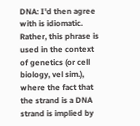DNA: I'd then agree with is idiomatic. Rather, this phrase is used in the context of genetics (or cell biology, vel sim.), where the fact that the strand is a DNA strand is implied by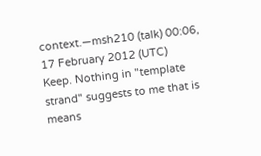context.—msh210 (talk) 00:06, 17 February 2012 (UTC)
Keep. Nothing in "template strand" suggests to me that is means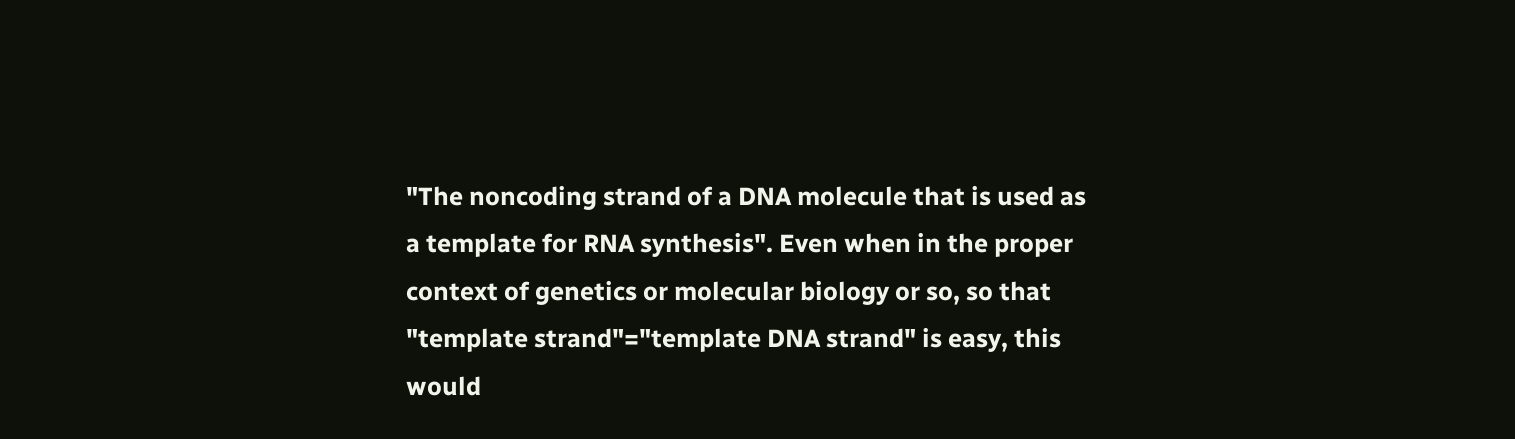"The noncoding strand of a DNA molecule that is used as a template for RNA synthesis". Even when in the proper context of genetics or molecular biology or so, so that "template strand"="template DNA strand" is easy, this would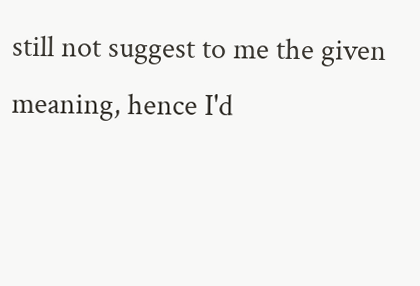still not suggest to me the given meaning, hence I'd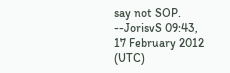say not SOP. --JorisvS 09:43, 17 February 2012 (UTC)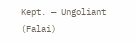Kept. — Ungoliant (Falai)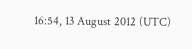16:54, 13 August 2012 (UTC)